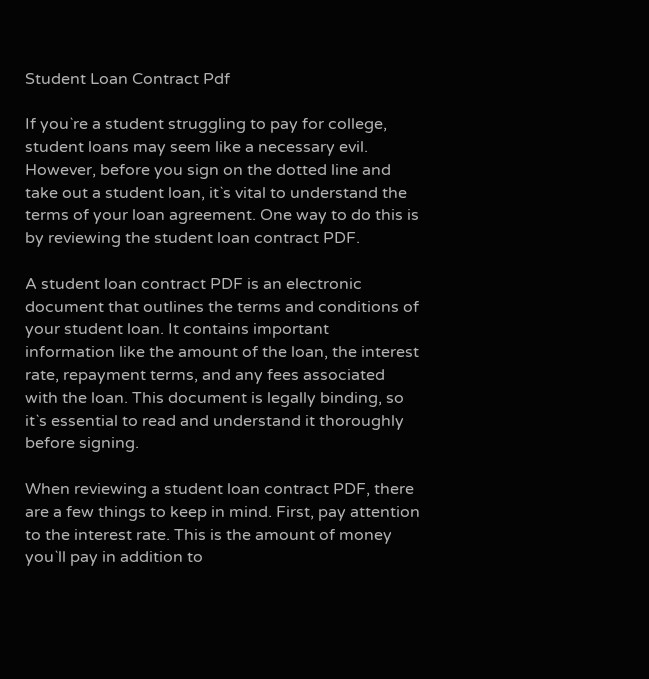Student Loan Contract Pdf

If you`re a student struggling to pay for college, student loans may seem like a necessary evil. However, before you sign on the dotted line and take out a student loan, it`s vital to understand the terms of your loan agreement. One way to do this is by reviewing the student loan contract PDF.

A student loan contract PDF is an electronic document that outlines the terms and conditions of your student loan. It contains important information like the amount of the loan, the interest rate, repayment terms, and any fees associated with the loan. This document is legally binding, so it`s essential to read and understand it thoroughly before signing.

When reviewing a student loan contract PDF, there are a few things to keep in mind. First, pay attention to the interest rate. This is the amount of money you`ll pay in addition to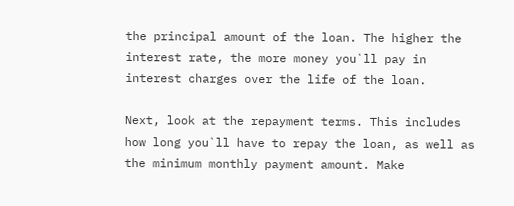the principal amount of the loan. The higher the interest rate, the more money you`ll pay in interest charges over the life of the loan.

Next, look at the repayment terms. This includes how long you`ll have to repay the loan, as well as the minimum monthly payment amount. Make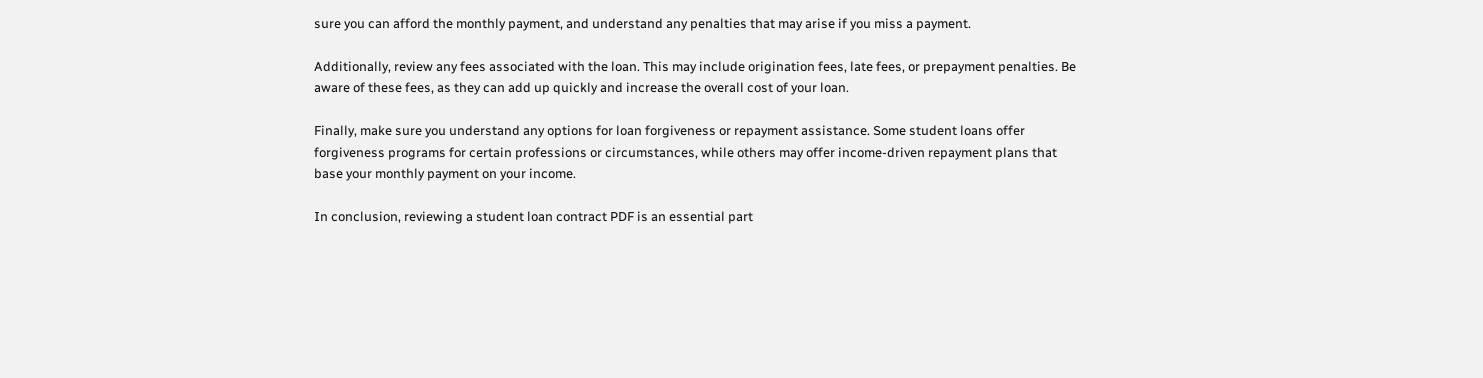sure you can afford the monthly payment, and understand any penalties that may arise if you miss a payment.

Additionally, review any fees associated with the loan. This may include origination fees, late fees, or prepayment penalties. Be aware of these fees, as they can add up quickly and increase the overall cost of your loan.

Finally, make sure you understand any options for loan forgiveness or repayment assistance. Some student loans offer forgiveness programs for certain professions or circumstances, while others may offer income-driven repayment plans that base your monthly payment on your income.

In conclusion, reviewing a student loan contract PDF is an essential part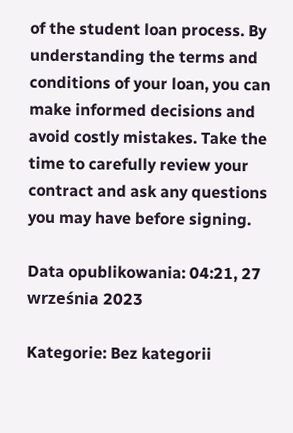of the student loan process. By understanding the terms and conditions of your loan, you can make informed decisions and avoid costly mistakes. Take the time to carefully review your contract and ask any questions you may have before signing.

Data opublikowania: 04:21, 27 września 2023

Kategorie: Bez kategorii